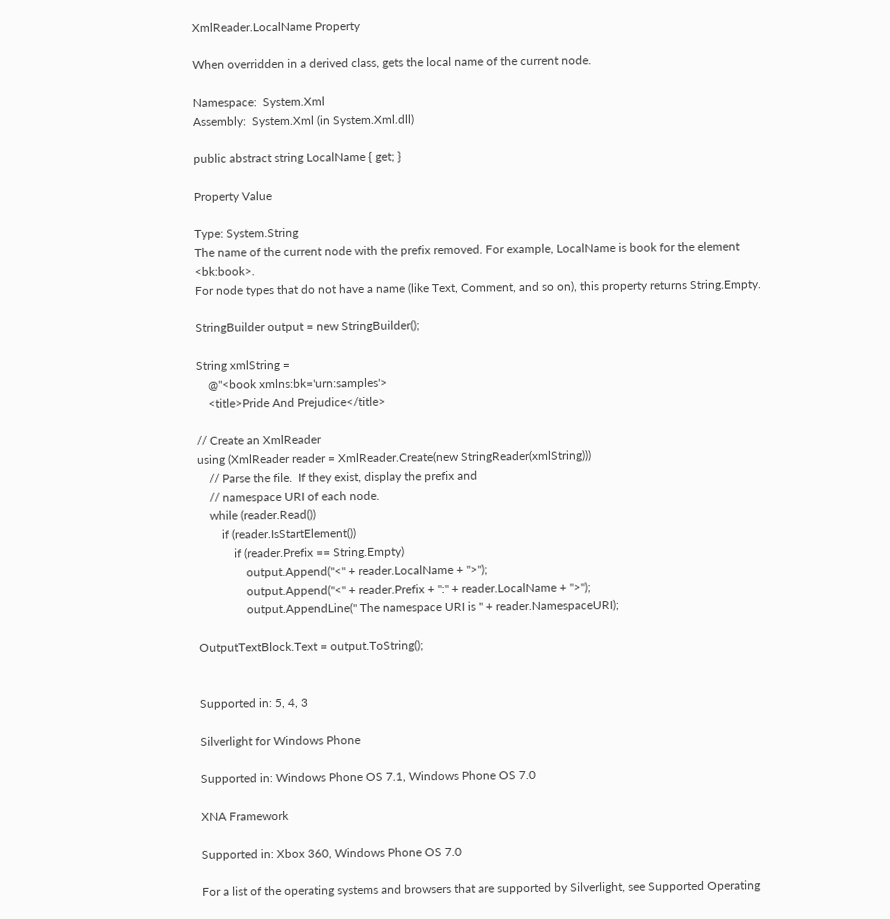XmlReader.LocalName Property

When overridden in a derived class, gets the local name of the current node.

Namespace:  System.Xml
Assembly:  System.Xml (in System.Xml.dll)

public abstract string LocalName { get; }

Property Value

Type: System.String
The name of the current node with the prefix removed. For example, LocalName is book for the element <bk:book>.
For node types that do not have a name (like Text, Comment, and so on), this property returns String.Empty.

StringBuilder output = new StringBuilder();

String xmlString =
    @"<book xmlns:bk='urn:samples'>
    <title>Pride And Prejudice</title>

// Create an XmlReader
using (XmlReader reader = XmlReader.Create(new StringReader(xmlString)))
    // Parse the file.  If they exist, display the prefix and
    // namespace URI of each node.
    while (reader.Read())
        if (reader.IsStartElement())
            if (reader.Prefix == String.Empty)
                output.Append("<" + reader.LocalName + ">");
                output.Append("<" + reader.Prefix + ":" + reader.LocalName + ">");
                output.AppendLine(" The namespace URI is " + reader.NamespaceURI);

OutputTextBlock.Text = output.ToString();


Supported in: 5, 4, 3

Silverlight for Windows Phone

Supported in: Windows Phone OS 7.1, Windows Phone OS 7.0

XNA Framework

Supported in: Xbox 360, Windows Phone OS 7.0

For a list of the operating systems and browsers that are supported by Silverlight, see Supported Operating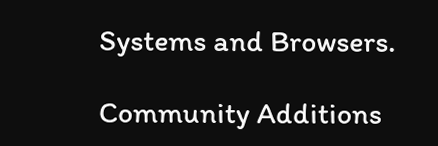Systems and Browsers.

Community Additions